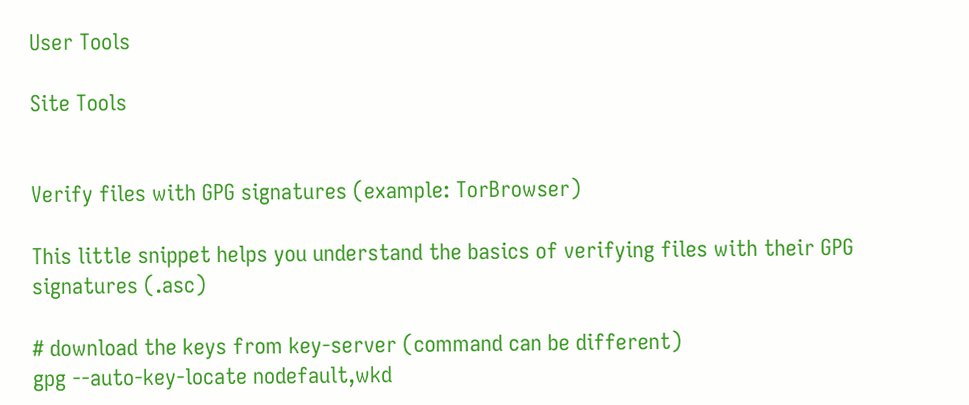User Tools

Site Tools


Verify files with GPG signatures (example: TorBrowser)

This little snippet helps you understand the basics of verifying files with their GPG signatures (.asc)

# download the keys from key-server (command can be different)
gpg --auto-key-locate nodefault,wkd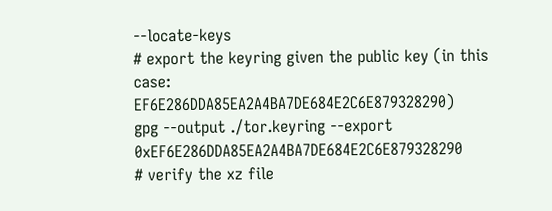--locate-keys
# export the keyring given the public key (in this case: EF6E286DDA85EA2A4BA7DE684E2C6E879328290)
gpg --output ./tor.keyring --export 0xEF6E286DDA85EA2A4BA7DE684E2C6E879328290
# verify the xz file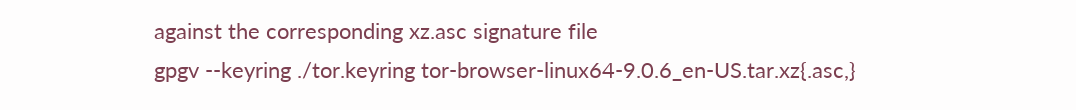against the corresponding xz.asc signature file
gpgv --keyring ./tor.keyring tor-browser-linux64-9.0.6_en-US.tar.xz{.asc,}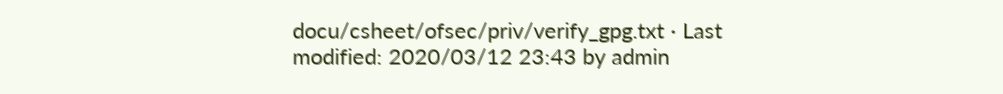docu/csheet/ofsec/priv/verify_gpg.txt · Last modified: 2020/03/12 23:43 by admin